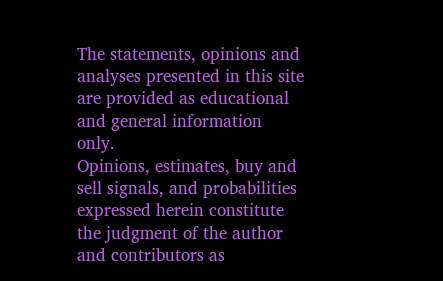The statements, opinions and analyses presented in this site are provided as educational and general information only.
Opinions, estimates, buy and sell signals, and probabilities expressed herein constitute the judgment of the author and contributors as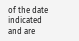of the date indicated and are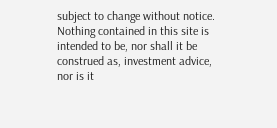subject to change without notice.
Nothing contained in this site is intended to be, nor shall it be construed as, investment advice, nor is it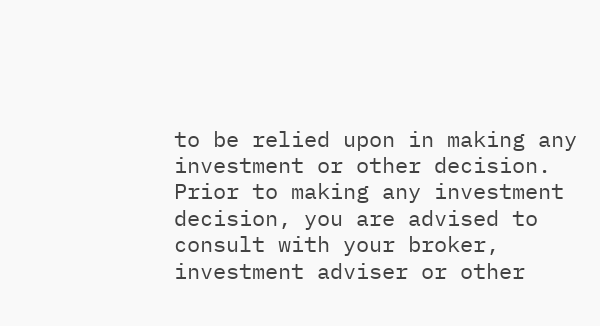to be relied upon in making any investment or other decision.
Prior to making any investment decision, you are advised to consult with your broker, investment adviser or other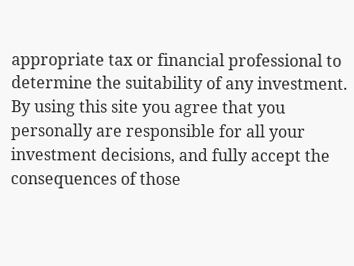appropriate tax or financial professional to determine the suitability of any investment.
By using this site you agree that you personally are responsible for all your investment decisions, and fully accept the consequences of those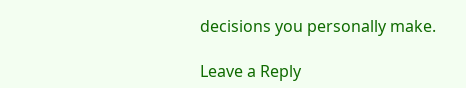decisions you personally make.

Leave a Reply